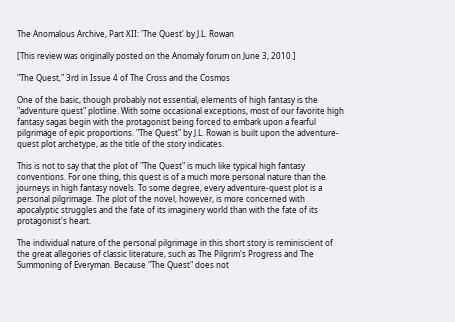The Anomalous Archive, Part XII: 'The Quest' by J.L. Rowan

[This review was originally posted on the Anomaly forum on June 3, 2010.]

"The Quest," 3rd in Issue 4 of The Cross and the Cosmos

One of the basic, though probably not essential, elements of high fantasy is the "adventure quest" plotline. With some occasional exceptions, most of our favorite high fantasy sagas begin with the protagonist being forced to embark upon a fearful pilgrimage of epic proportions. "The Quest" by J.L. Rowan is built upon the adventure-quest plot archetype, as the title of the story indicates.

This is not to say that the plot of "The Quest" is much like typical high fantasy conventions. For one thing, this quest is of a much more personal nature than the journeys in high fantasy novels. To some degree, every adventure-quest plot is a personal pilgrimage. The plot of the novel, however, is more concerned with apocalyptic struggles and the fate of its imaginery world than with the fate of its protagonist's heart.

The individual nature of the personal pilgrimage in this short story is reminiscient of the great allegories of classic literature, such as The Pilgrim's Progress and The Summoning of Everyman. Because "The Quest" does not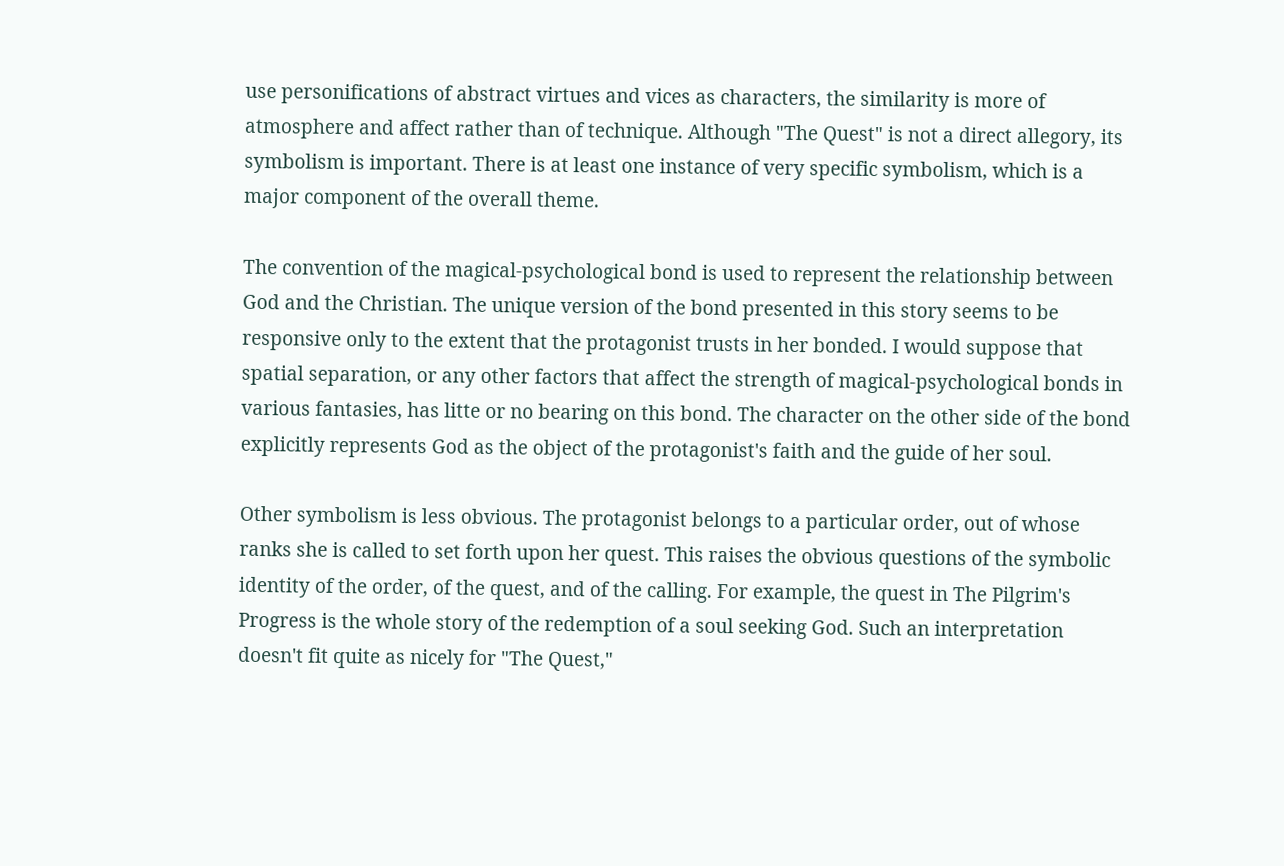use personifications of abstract virtues and vices as characters, the similarity is more of atmosphere and affect rather than of technique. Although "The Quest" is not a direct allegory, its symbolism is important. There is at least one instance of very specific symbolism, which is a major component of the overall theme.

The convention of the magical-psychological bond is used to represent the relationship between God and the Christian. The unique version of the bond presented in this story seems to be responsive only to the extent that the protagonist trusts in her bonded. I would suppose that spatial separation, or any other factors that affect the strength of magical-psychological bonds in various fantasies, has litte or no bearing on this bond. The character on the other side of the bond explicitly represents God as the object of the protagonist's faith and the guide of her soul.

Other symbolism is less obvious. The protagonist belongs to a particular order, out of whose ranks she is called to set forth upon her quest. This raises the obvious questions of the symbolic identity of the order, of the quest, and of the calling. For example, the quest in The Pilgrim's Progress is the whole story of the redemption of a soul seeking God. Such an interpretation doesn't fit quite as nicely for "The Quest,"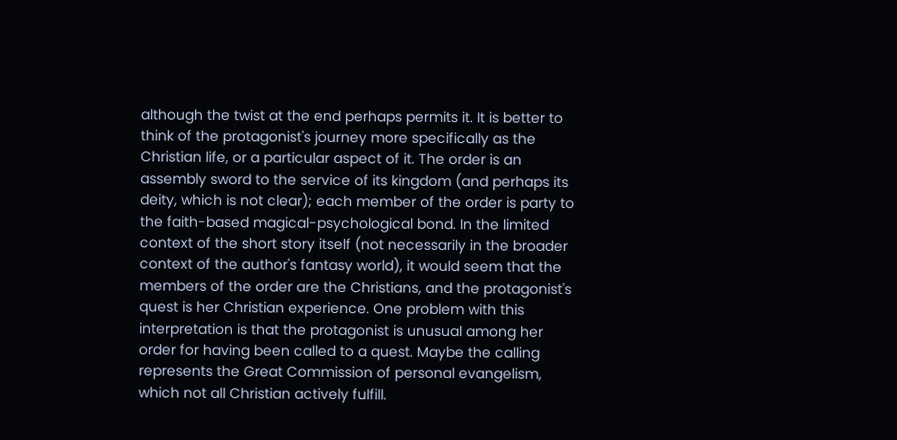although the twist at the end perhaps permits it. It is better to think of the protagonist's journey more specifically as the Christian life, or a particular aspect of it. The order is an assembly sword to the service of its kingdom (and perhaps its deity, which is not clear); each member of the order is party to the faith-based magical-psychological bond. In the limited context of the short story itself (not necessarily in the broader context of the author's fantasy world), it would seem that the members of the order are the Christians, and the protagonist's quest is her Christian experience. One problem with this interpretation is that the protagonist is unusual among her order for having been called to a quest. Maybe the calling represents the Great Commission of personal evangelism, which not all Christian actively fulfill.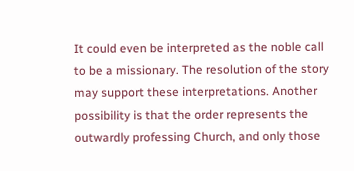It could even be interpreted as the noble call to be a missionary. The resolution of the story may support these interpretations. Another possibility is that the order represents the outwardly professing Church, and only those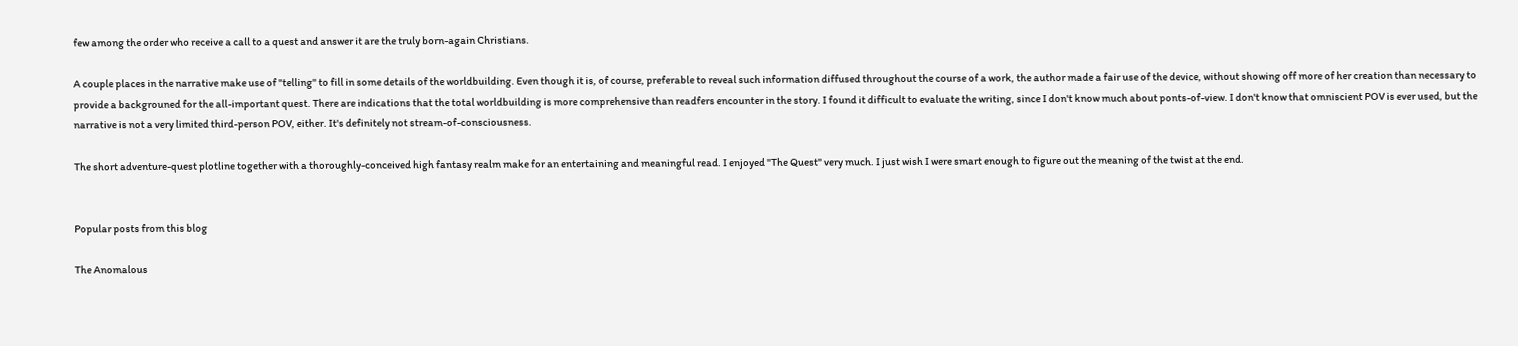few among the order who receive a call to a quest and answer it are the truly born-again Christians.

A couple places in the narrative make use of "telling" to fill in some details of the worldbuilding. Even though it is, of course, preferable to reveal such information diffused throughout the course of a work, the author made a fair use of the device, without showing off more of her creation than necessary to provide a backgrouned for the all-important quest. There are indications that the total worldbuilding is more comprehensive than readfers encounter in the story. I found it difficult to evaluate the writing, since I don't know much about ponts-of-view. I don't know that omniscient POV is ever used, but the narrative is not a very limited third-person POV, either. It's definitely not stream-of-consciousness.

The short adventure-quest plotline together with a thoroughly-conceived high fantasy realm make for an entertaining and meaningful read. I enjoyed "The Quest" very much. I just wish I were smart enough to figure out the meaning of the twist at the end.


Popular posts from this blog

The Anomalous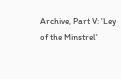Archive, Part V: 'Ley of the Minstrel'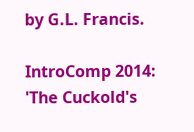by G.L. Francis.

IntroComp 2014: 'The Cuckold's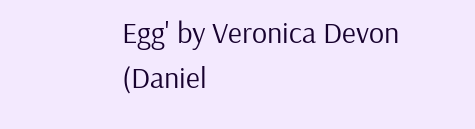Egg' by Veronica Devon (Daniel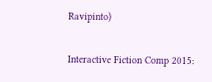Ravipinto)

Interactive Fiction Comp 2015: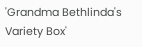'Grandma Bethlinda's Variety Box'